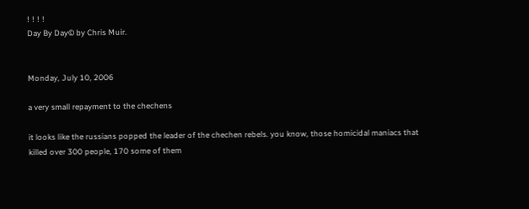! ! ! !
Day By Day© by Chris Muir.


Monday, July 10, 2006

a very small repayment to the chechens

it looks like the russians popped the leader of the chechen rebels. you know, those homicidal maniacs that killed over 300 people, 170 some of them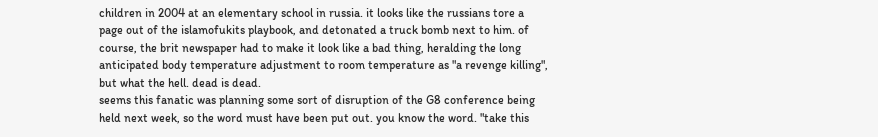children in 2004 at an elementary school in russia. it looks like the russians tore a page out of the islamofukits playbook, and detonated a truck bomb next to him. of course, the brit newspaper had to make it look like a bad thing, heralding the long anticipated body temperature adjustment to room temperature as "a revenge killing", but what the hell. dead is dead.
seems this fanatic was planning some sort of disruption of the G8 conference being held next week, so the word must have been put out. you know the word. "take this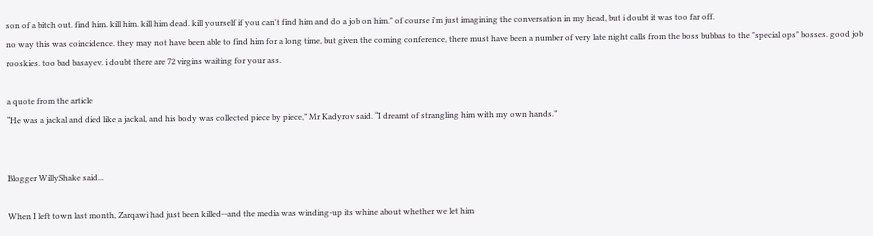son of a bitch out. find him. kill him. kill him dead. kill yourself if you can't find him and do a job on him." of course i'm just imagining the conversation in my head, but i doubt it was too far off.
no way this was coincidence. they may not have been able to find him for a long time, but given the coming conference, there must have been a number of very late night calls from the boss bubbas to the "special ops" bosses. good job rooskies. too bad basayev. i doubt there are 72 virgins waiting for your ass.

a quote from the article
“He was a jackal and died like a jackal, and his body was collected piece by piece,” Mr Kadyrov said. “I dreamt of strangling him with my own hands.”


Blogger WillyShake said...

When I left town last month, Zarqawi had just been killed--and the media was winding-up its whine about whether we let him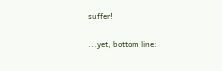suffer!

...yet, bottom line: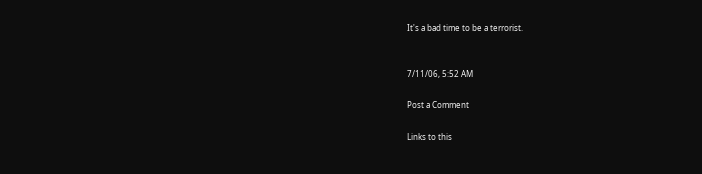It's a bad time to be a terrorist.


7/11/06, 5:52 AM

Post a Comment

Links to this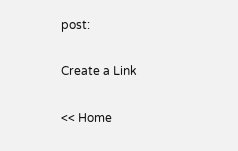post:

Create a Link

<< Home